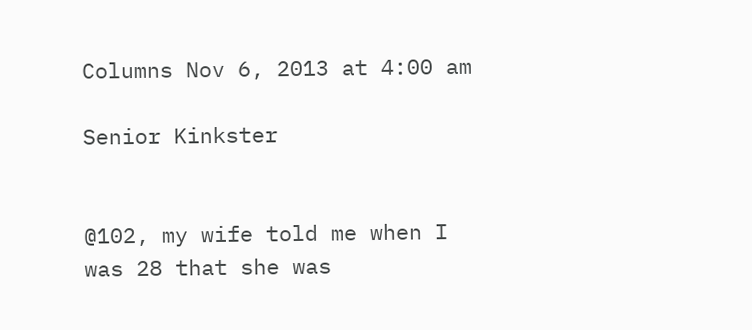Columns Nov 6, 2013 at 4:00 am

Senior Kinkster


@102, my wife told me when I was 28 that she was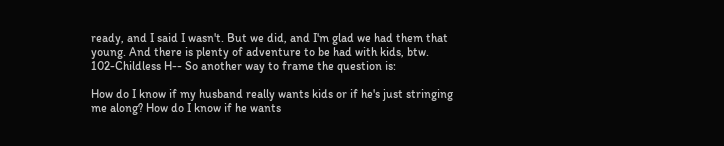ready, and I said I wasn't. But we did, and I'm glad we had them that young. And there is plenty of adventure to be had with kids, btw.
102-Childless H-- So another way to frame the question is:

How do I know if my husband really wants kids or if he's just stringing me along? How do I know if he wants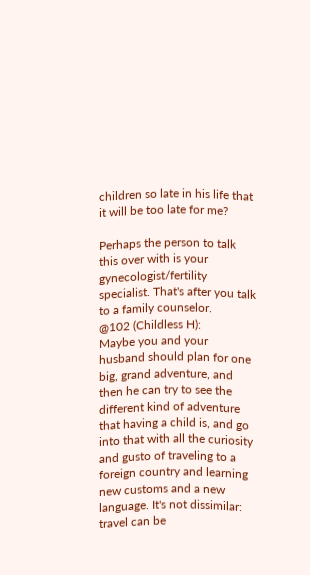children so late in his life that it will be too late for me?

Perhaps the person to talk this over with is your gynecologist/fertility specialist. That's after you talk to a family counselor.
@102 (Childless H):
Maybe you and your husband should plan for one big, grand adventure, and then he can try to see the different kind of adventure that having a child is, and go into that with all the curiosity and gusto of traveling to a foreign country and learning new customs and a new language. It's not dissimilar: travel can be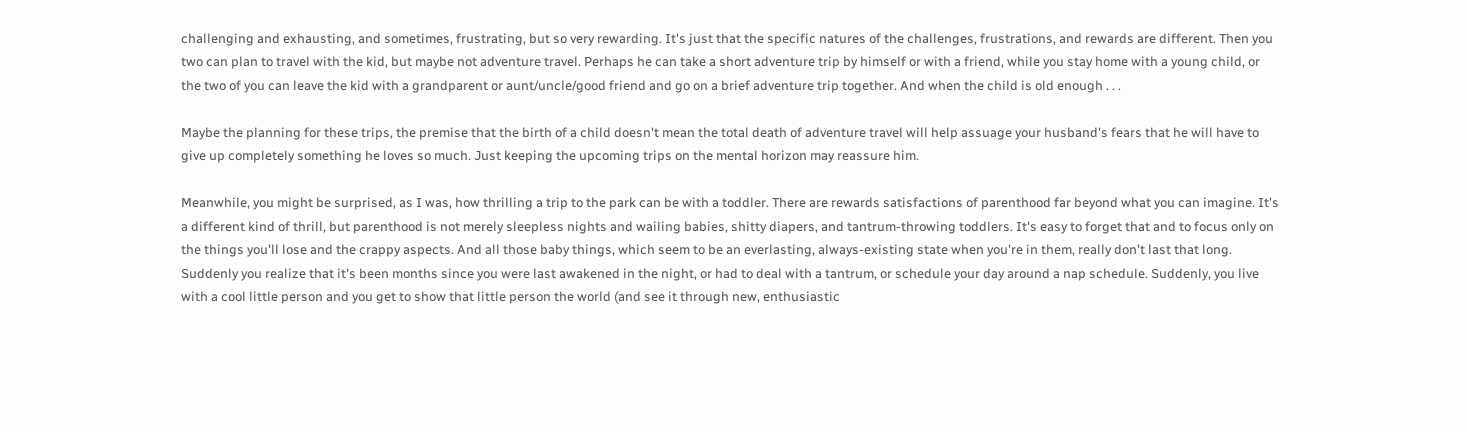challenging and exhausting, and sometimes, frustrating, but so very rewarding. It's just that the specific natures of the challenges, frustrations, and rewards are different. Then you two can plan to travel with the kid, but maybe not adventure travel. Perhaps he can take a short adventure trip by himself or with a friend, while you stay home with a young child, or the two of you can leave the kid with a grandparent or aunt/uncle/good friend and go on a brief adventure trip together. And when the child is old enough . . .

Maybe the planning for these trips, the premise that the birth of a child doesn't mean the total death of adventure travel will help assuage your husband's fears that he will have to give up completely something he loves so much. Just keeping the upcoming trips on the mental horizon may reassure him.

Meanwhile, you might be surprised, as I was, how thrilling a trip to the park can be with a toddler. There are rewards satisfactions of parenthood far beyond what you can imagine. It's a different kind of thrill, but parenthood is not merely sleepless nights and wailing babies, shitty diapers, and tantrum-throwing toddlers. It's easy to forget that and to focus only on the things you'll lose and the crappy aspects. And all those baby things, which seem to be an everlasting, always-existing state when you're in them, really don't last that long. Suddenly you realize that it's been months since you were last awakened in the night, or had to deal with a tantrum, or schedule your day around a nap schedule. Suddenly, you live with a cool little person and you get to show that little person the world (and see it through new, enthusiastic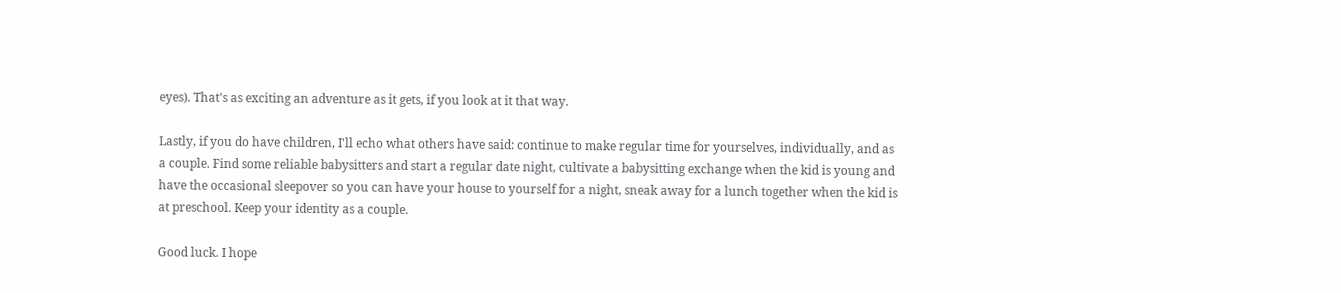eyes). That's as exciting an adventure as it gets, if you look at it that way.

Lastly, if you do have children, I'll echo what others have said: continue to make regular time for yourselves, individually, and as a couple. Find some reliable babysitters and start a regular date night, cultivate a babysitting exchange when the kid is young and have the occasional sleepover so you can have your house to yourself for a night, sneak away for a lunch together when the kid is at preschool. Keep your identity as a couple.

Good luck. I hope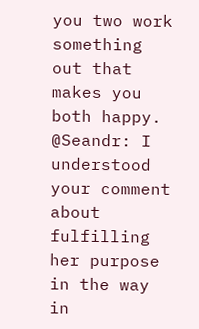you two work something out that makes you both happy.
@Seandr: I understood your comment about fulfilling her purpose in the way in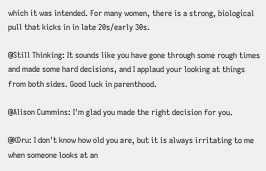which it was intended. For many women, there is a strong, biological pull that kicks in in late 20s/early 30s.

@Still Thinking: It sounds like you have gone through some rough times and made some hard decisions, and I applaud your looking at things from both sides. Good luck in parenthood.

@Alison Cummins: I'm glad you made the right decision for you.

@KDru: I don't know how old you are, but it is always irritating to me when someone looks at an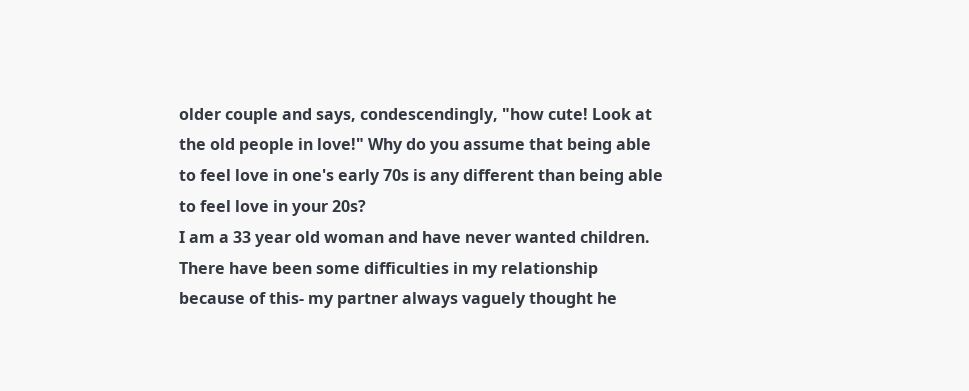older couple and says, condescendingly, "how cute! Look at the old people in love!" Why do you assume that being able to feel love in one's early 70s is any different than being able to feel love in your 20s?
I am a 33 year old woman and have never wanted children. There have been some difficulties in my relationship because of this- my partner always vaguely thought he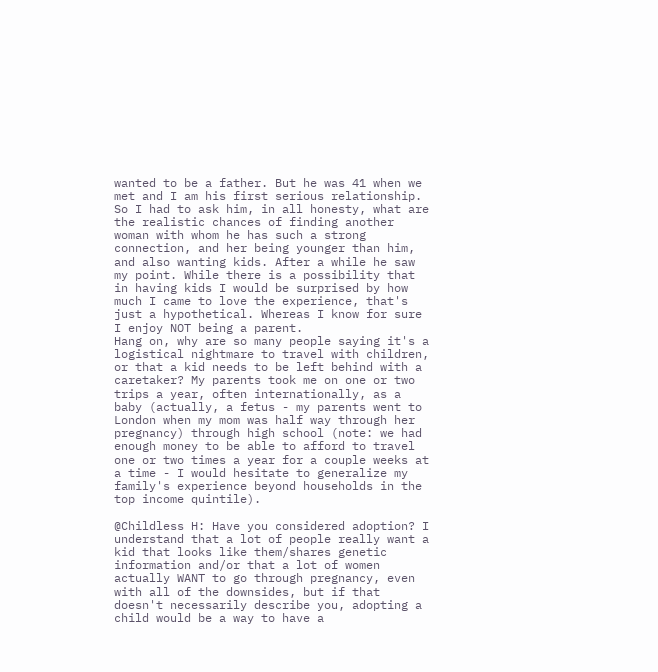wanted to be a father. But he was 41 when we met and I am his first serious relationship. So I had to ask him, in all honesty, what are the realistic chances of finding another woman with whom he has such a strong connection, and her being younger than him, and also wanting kids. After a while he saw my point. While there is a possibility that in having kids I would be surprised by how much I came to love the experience, that's just a hypothetical. Whereas I know for sure I enjoy NOT being a parent.
Hang on, why are so many people saying it's a logistical nightmare to travel with children, or that a kid needs to be left behind with a caretaker? My parents took me on one or two trips a year, often internationally, as a baby (actually, a fetus - my parents went to London when my mom was half way through her pregnancy) through high school (note: we had enough money to be able to afford to travel one or two times a year for a couple weeks at a time - I would hesitate to generalize my family's experience beyond households in the top income quintile).

@Childless H: Have you considered adoption? I understand that a lot of people really want a kid that looks like them/shares genetic information and/or that a lot of women actually WANT to go through pregnancy, even with all of the downsides, but if that doesn't necessarily describe you, adopting a child would be a way to have a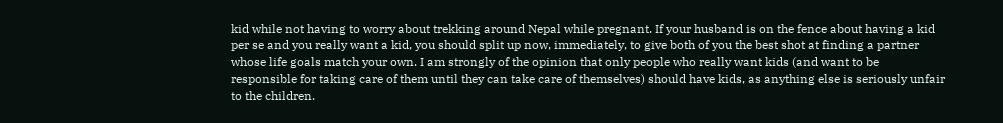kid while not having to worry about trekking around Nepal while pregnant. If your husband is on the fence about having a kid per se and you really want a kid, you should split up now, immediately, to give both of you the best shot at finding a partner whose life goals match your own. I am strongly of the opinion that only people who really want kids (and want to be responsible for taking care of them until they can take care of themselves) should have kids, as anything else is seriously unfair to the children.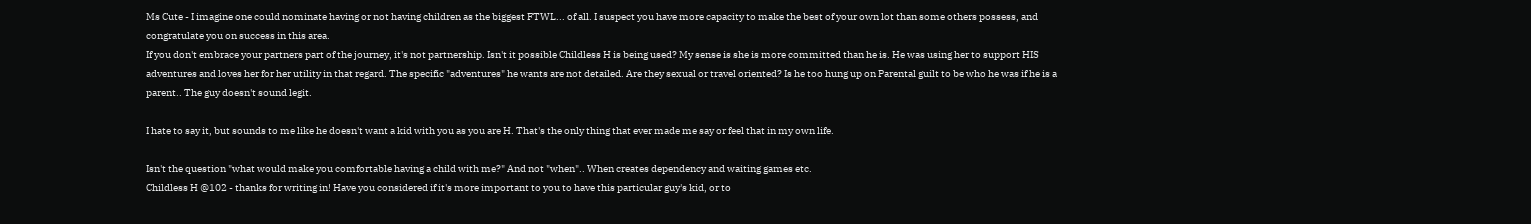Ms Cute - I imagine one could nominate having or not having children as the biggest FTWL... of all. I suspect you have more capacity to make the best of your own lot than some others possess, and congratulate you on success in this area.
If you don't embrace your partners part of the journey, it's not partnership. Isn't it possible Childless H is being used? My sense is she is more committed than he is. He was using her to support HIS adventures and loves her for her utility in that regard. The specific "adventures" he wants are not detailed. Are they sexual or travel oriented? Is he too hung up on Parental guilt to be who he was if he is a parent.. The guy doesn't sound legit.

I hate to say it, but sounds to me like he doesn't want a kid with you as you are H. That's the only thing that ever made me say or feel that in my own life.

Isn't the question "what would make you comfortable having a child with me?" And not "when".. When creates dependency and waiting games etc.
Childless H @102 - thanks for writing in! Have you considered if it's more important to you to have this particular guy's kid, or to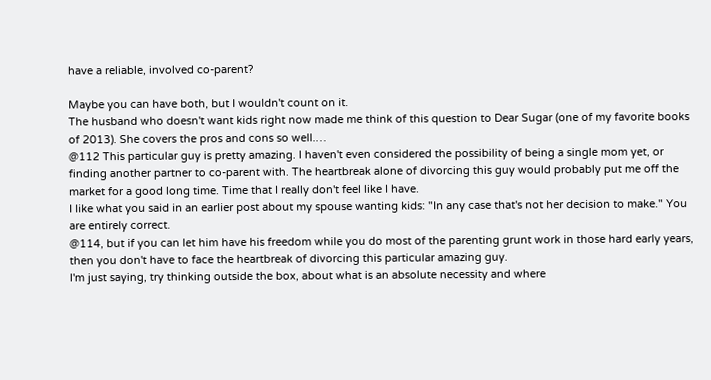have a reliable, involved co-parent?

Maybe you can have both, but I wouldn't count on it.
The husband who doesn't want kids right now made me think of this question to Dear Sugar (one of my favorite books of 2013). She covers the pros and cons so well.…
@112 This particular guy is pretty amazing. I haven't even considered the possibility of being a single mom yet, or finding another partner to co-parent with. The heartbreak alone of divorcing this guy would probably put me off the market for a good long time. Time that I really don't feel like I have.
I like what you said in an earlier post about my spouse wanting kids: "In any case that's not her decision to make." You are entirely correct.
@114, but if you can let him have his freedom while you do most of the parenting grunt work in those hard early years, then you don't have to face the heartbreak of divorcing this particular amazing guy.
I'm just saying, try thinking outside the box, about what is an absolute necessity and where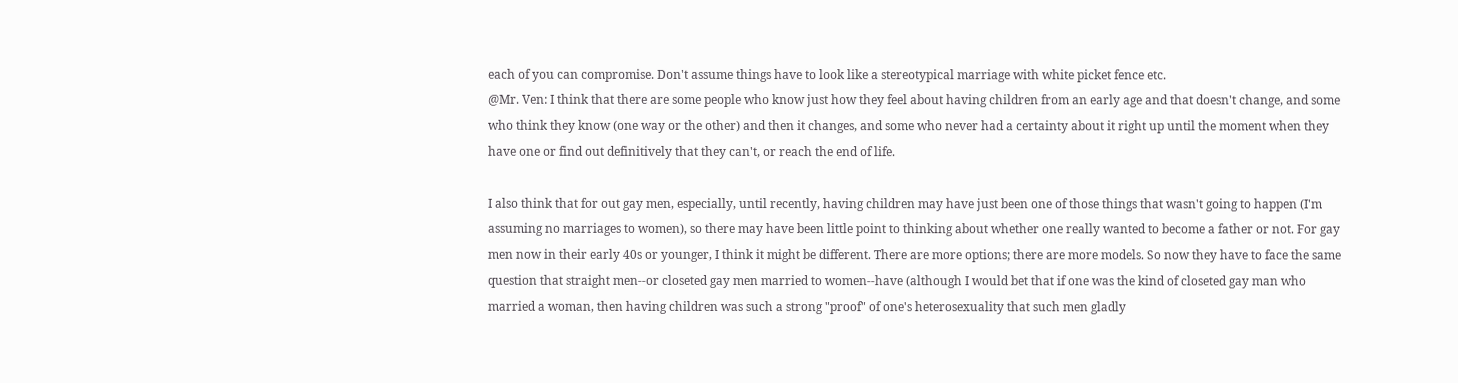each of you can compromise. Don't assume things have to look like a stereotypical marriage with white picket fence etc.
@Mr. Ven: I think that there are some people who know just how they feel about having children from an early age and that doesn't change, and some who think they know (one way or the other) and then it changes, and some who never had a certainty about it right up until the moment when they have one or find out definitively that they can't, or reach the end of life.

I also think that for out gay men, especially, until recently, having children may have just been one of those things that wasn't going to happen (I'm assuming no marriages to women), so there may have been little point to thinking about whether one really wanted to become a father or not. For gay men now in their early 40s or younger, I think it might be different. There are more options; there are more models. So now they have to face the same question that straight men--or closeted gay men married to women--have (although I would bet that if one was the kind of closeted gay man who married a woman, then having children was such a strong "proof" of one's heterosexuality that such men gladly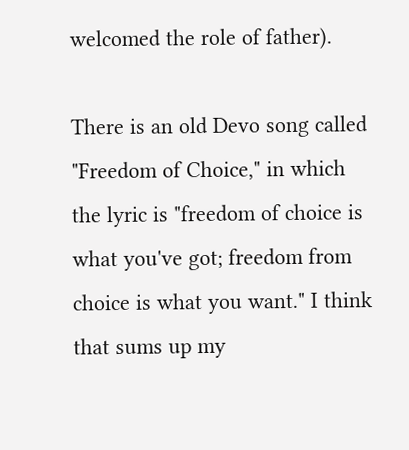welcomed the role of father).

There is an old Devo song called "Freedom of Choice," in which the lyric is "freedom of choice is what you've got; freedom from choice is what you want." I think that sums up my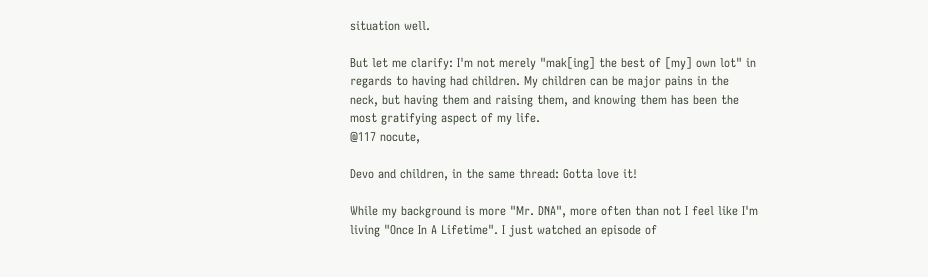situation well.

But let me clarify: I'm not merely "mak[ing] the best of [my] own lot" in regards to having had children. My children can be major pains in the neck, but having them and raising them, and knowing them has been the most gratifying aspect of my life.
@117 nocute,

Devo and children, in the same thread: Gotta love it!

While my background is more "Mr. DNA", more often than not I feel like I'm living "Once In A Lifetime". I just watched an episode of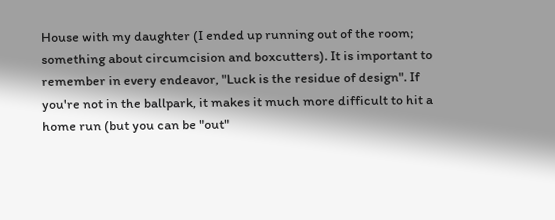House with my daughter (I ended up running out of the room; something about circumcision and boxcutters). It is important to remember in every endeavor, "Luck is the residue of design". If you're not in the ballpark, it makes it much more difficult to hit a home run (but you can be "out"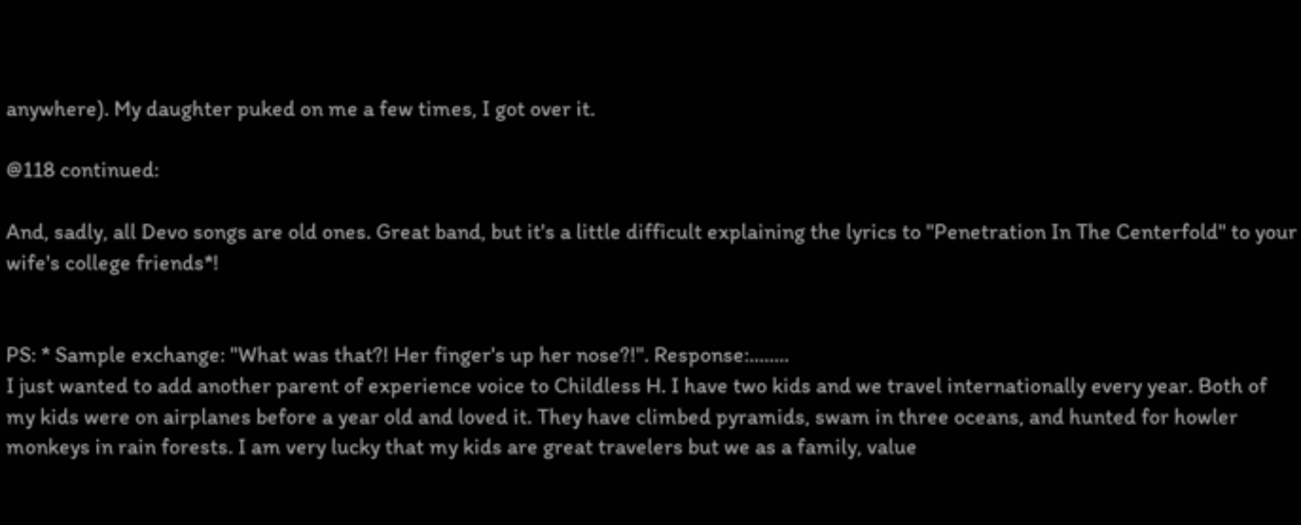anywhere). My daughter puked on me a few times, I got over it.

@118 continued:

And, sadly, all Devo songs are old ones. Great band, but it's a little difficult explaining the lyrics to "Penetration In The Centerfold" to your wife's college friends*!


PS: * Sample exchange: "What was that?! Her finger's up her nose?!". Response:........
I just wanted to add another parent of experience voice to Childless H. I have two kids and we travel internationally every year. Both of my kids were on airplanes before a year old and loved it. They have climbed pyramids, swam in three oceans, and hunted for howler monkeys in rain forests. I am very lucky that my kids are great travelers but we as a family, value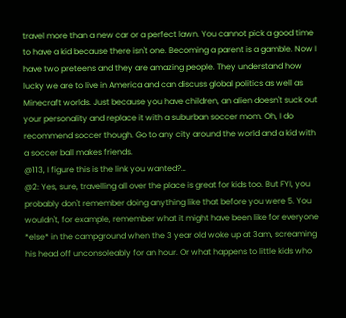travel more than a new car or a perfect lawn. You cannot pick a good time to have a kid because there isn't one. Becoming a parent is a gamble. Now I have two preteens and they are amazing people. They understand how lucky we are to live in America and can discuss global politics as well as Minecraft worlds. Just because you have children, an alien doesn't suck out your personality and replace it with a suburban soccer mom. Oh, I do recommend soccer though. Go to any city around the world and a kid with a soccer ball makes friends.
@113, I figure this is the link you wanted?…
@2: Yes, sure, travelling all over the place is great for kids too. But FYI, you probably don't remember doing anything like that before you were 5. You wouldn't, for example, remember what it might have been like for everyone *else* in the campground when the 3 year old woke up at 3am, screaming his head off unconsoleably for an hour. Or what happens to little kids who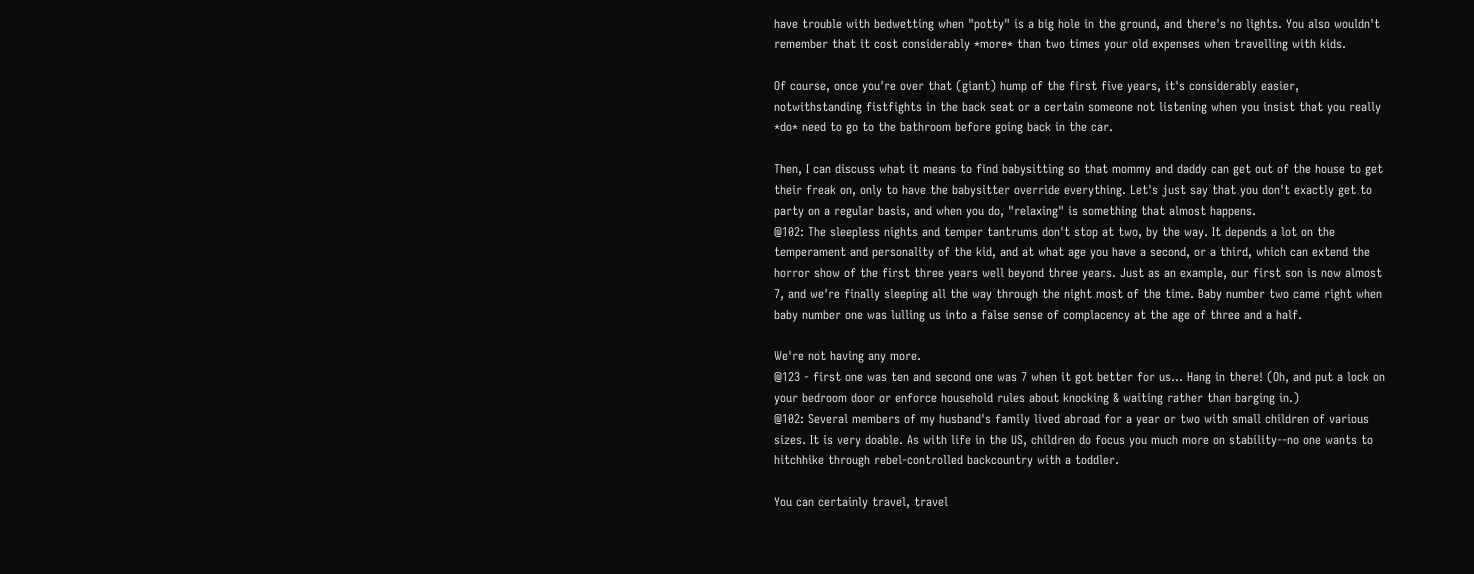have trouble with bedwetting when "potty" is a big hole in the ground, and there's no lights. You also wouldn't remember that it cost considerably *more* than two times your old expenses when travelling with kids.

Of course, once you're over that (giant) hump of the first five years, it's considerably easier, notwithstanding fistfights in the back seat or a certain someone not listening when you insist that you really *do* need to go to the bathroom before going back in the car.

Then, I can discuss what it means to find babysitting so that mommy and daddy can get out of the house to get their freak on, only to have the babysitter override everything. Let's just say that you don't exactly get to party on a regular basis, and when you do, "relaxing" is something that almost happens.
@102: The sleepless nights and temper tantrums don't stop at two, by the way. It depends a lot on the temperament and personality of the kid, and at what age you have a second, or a third, which can extend the horror show of the first three years well beyond three years. Just as an example, our first son is now almost 7, and we're finally sleeping all the way through the night most of the time. Baby number two came right when baby number one was lulling us into a false sense of complacency at the age of three and a half.

We're not having any more.
@123 - first one was ten and second one was 7 when it got better for us... Hang in there! (Oh, and put a lock on your bedroom door or enforce household rules about knocking & waiting rather than barging in.)
@102: Several members of my husband's family lived abroad for a year or two with small children of various sizes. It is very doable. As with life in the US, children do focus you much more on stability--no one wants to hitchhike through rebel-controlled backcountry with a toddler.

You can certainly travel, travel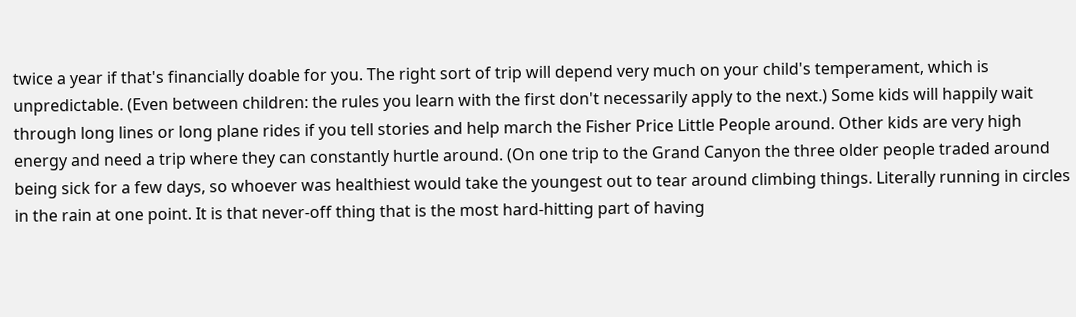twice a year if that's financially doable for you. The right sort of trip will depend very much on your child's temperament, which is unpredictable. (Even between children: the rules you learn with the first don't necessarily apply to the next.) Some kids will happily wait through long lines or long plane rides if you tell stories and help march the Fisher Price Little People around. Other kids are very high energy and need a trip where they can constantly hurtle around. (On one trip to the Grand Canyon the three older people traded around being sick for a few days, so whoever was healthiest would take the youngest out to tear around climbing things. Literally running in circles in the rain at one point. It is that never-off thing that is the most hard-hitting part of having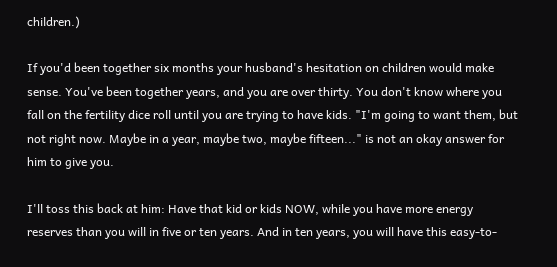children.)

If you'd been together six months your husband's hesitation on children would make sense. You've been together years, and you are over thirty. You don't know where you fall on the fertility dice roll until you are trying to have kids. "I'm going to want them, but not right now. Maybe in a year, maybe two, maybe fifteen..." is not an okay answer for him to give you.

I'll toss this back at him: Have that kid or kids NOW, while you have more energy reserves than you will in five or ten years. And in ten years, you will have this easy-to-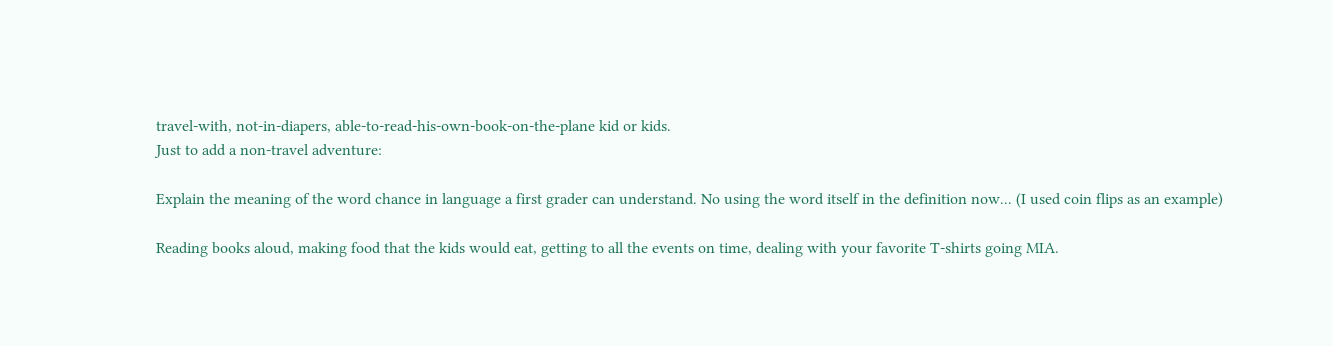travel-with, not-in-diapers, able-to-read-his-own-book-on-the-plane kid or kids.
Just to add a non-travel adventure:

Explain the meaning of the word chance in language a first grader can understand. No using the word itself in the definition now... (I used coin flips as an example)

Reading books aloud, making food that the kids would eat, getting to all the events on time, dealing with your favorite T-shirts going MIA.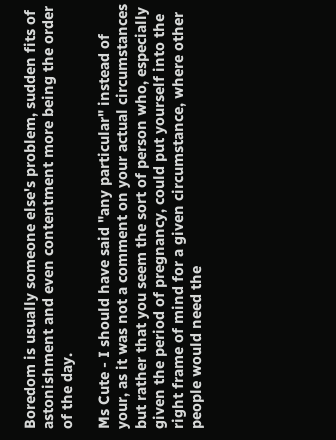Boredom is usually someone else's problem, sudden fits of astonishment and even contentment more being the order of the day.

Ms Cute - I should have said "any particular" instead of your, as it was not a comment on your actual circumstances but rather that you seem the sort of person who, especially given the period of pregnancy, could put yourself into the right frame of mind for a given circumstance, where other people would need the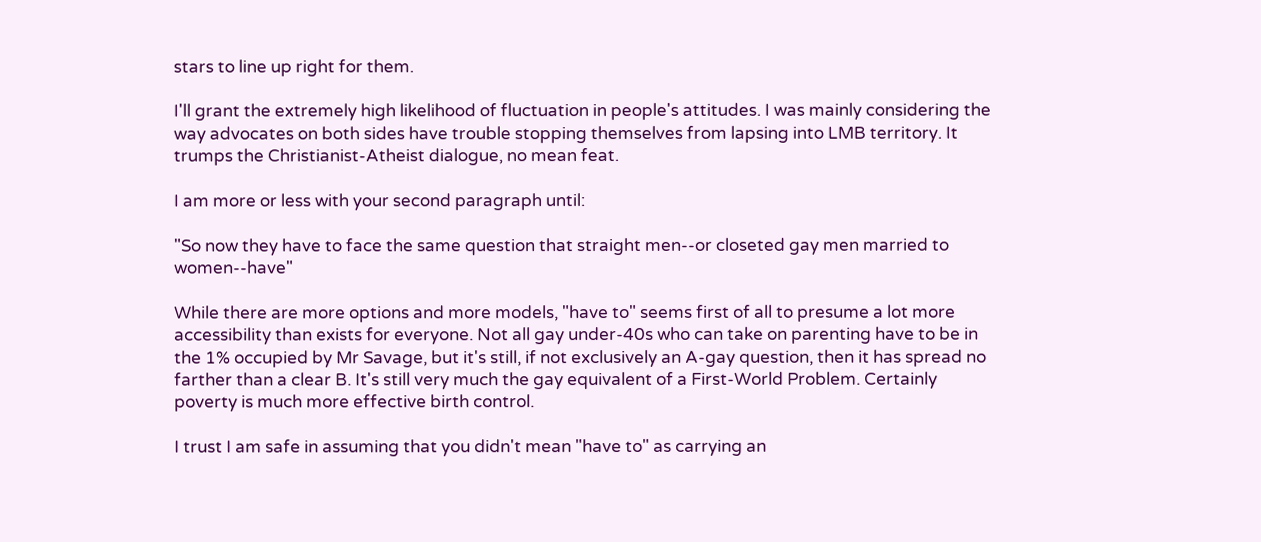stars to line up right for them.

I'll grant the extremely high likelihood of fluctuation in people's attitudes. I was mainly considering the way advocates on both sides have trouble stopping themselves from lapsing into LMB territory. It trumps the Christianist-Atheist dialogue, no mean feat.

I am more or less with your second paragraph until:

"So now they have to face the same question that straight men--or closeted gay men married to women--have"

While there are more options and more models, "have to" seems first of all to presume a lot more accessibility than exists for everyone. Not all gay under-40s who can take on parenting have to be in the 1% occupied by Mr Savage, but it's still, if not exclusively an A-gay question, then it has spread no farther than a clear B. It's still very much the gay equivalent of a First-World Problem. Certainly poverty is much more effective birth control.

I trust I am safe in assuming that you didn't mean "have to" as carrying an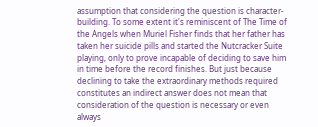assumption that considering the question is character-building. To some extent it's reminiscent of The Time of the Angels when Muriel Fisher finds that her father has taken her suicide pills and started the Nutcracker Suite playing, only to prove incapable of deciding to save him in time before the record finishes. But just because declining to take the extraordinary methods required constitutes an indirect answer does not mean that consideration of the question is necessary or even always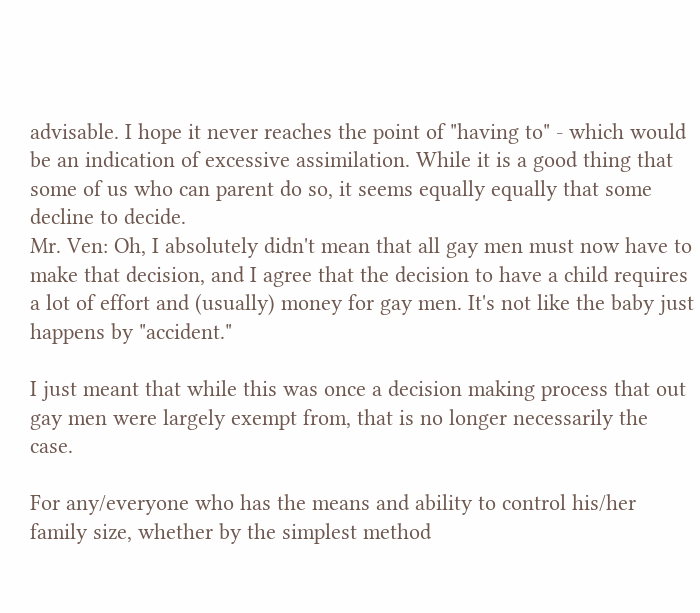advisable. I hope it never reaches the point of "having to" - which would be an indication of excessive assimilation. While it is a good thing that some of us who can parent do so, it seems equally equally that some decline to decide.
Mr. Ven: Oh, I absolutely didn't mean that all gay men must now have to make that decision, and I agree that the decision to have a child requires a lot of effort and (usually) money for gay men. It's not like the baby just happens by "accident."

I just meant that while this was once a decision making process that out gay men were largely exempt from, that is no longer necessarily the case.

For any/everyone who has the means and ability to control his/her family size, whether by the simplest method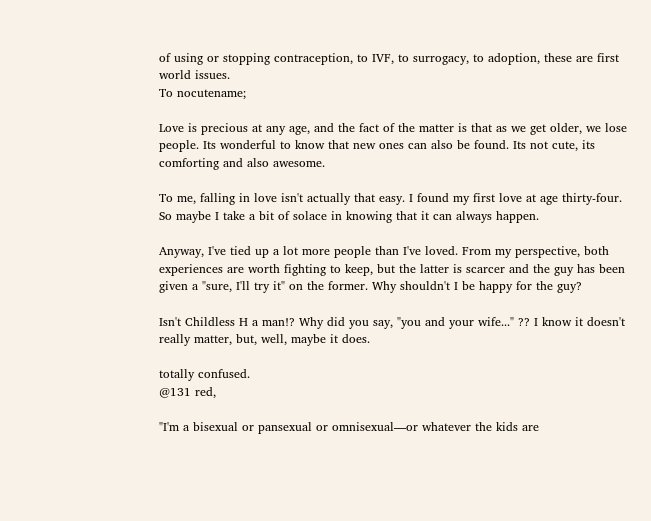of using or stopping contraception, to IVF, to surrogacy, to adoption, these are first world issues.
To nocutename;

Love is precious at any age, and the fact of the matter is that as we get older, we lose people. Its wonderful to know that new ones can also be found. Its not cute, its comforting and also awesome.

To me, falling in love isn't actually that easy. I found my first love at age thirty-four. So maybe I take a bit of solace in knowing that it can always happen.

Anyway, I've tied up a lot more people than I've loved. From my perspective, both experiences are worth fighting to keep, but the latter is scarcer and the guy has been given a "sure, I'll try it" on the former. Why shouldn't I be happy for the guy?

Isn't Childless H a man!? Why did you say, "you and your wife..." ?? I know it doesn't really matter, but, well, maybe it does.

totally confused.
@131 red,

"I'm a bisexual or pansexual or omnisexual—or whatever the kids are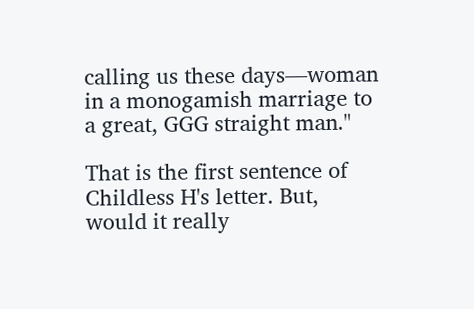calling us these days—woman in a monogamish marriage to a great, GGG straight man."

That is the first sentence of Childless H's letter. But, would it really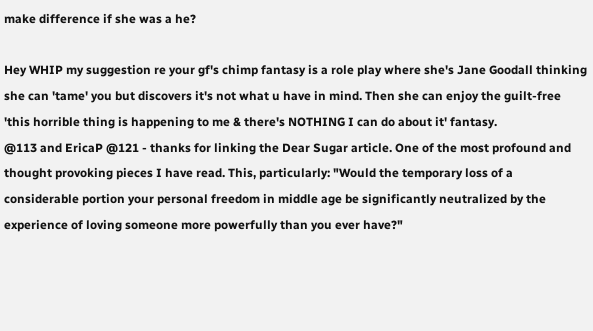make difference if she was a he?

Hey WHIP my suggestion re your gf's chimp fantasy is a role play where she's Jane Goodall thinking she can 'tame' you but discovers it's not what u have in mind. Then she can enjoy the guilt-free 'this horrible thing is happening to me & there's NOTHING I can do about it' fantasy.
@113 and EricaP @121 - thanks for linking the Dear Sugar article. One of the most profound and thought provoking pieces I have read. This, particularly: "Would the temporary loss of a considerable portion your personal freedom in middle age be significantly neutralized by the experience of loving someone more powerfully than you ever have?"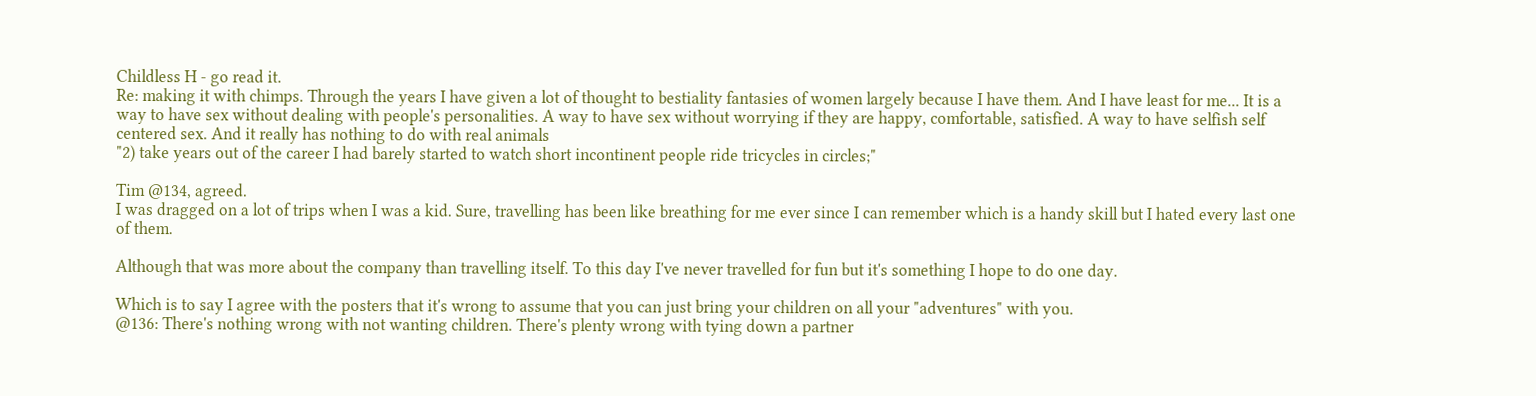Childless H - go read it.
Re: making it with chimps. Through the years I have given a lot of thought to bestiality fantasies of women largely because I have them. And I have least for me... It is a way to have sex without dealing with people's personalities. A way to have sex without worrying if they are happy, comfortable, satisfied. A way to have selfish self centered sex. And it really has nothing to do with real animals
"2) take years out of the career I had barely started to watch short incontinent people ride tricycles in circles;"

Tim @134, agreed.
I was dragged on a lot of trips when I was a kid. Sure, travelling has been like breathing for me ever since I can remember which is a handy skill but I hated every last one of them.

Although that was more about the company than travelling itself. To this day I've never travelled for fun but it's something I hope to do one day.

Which is to say I agree with the posters that it's wrong to assume that you can just bring your children on all your "adventures" with you.
@136: There's nothing wrong with not wanting children. There's plenty wrong with tying down a partner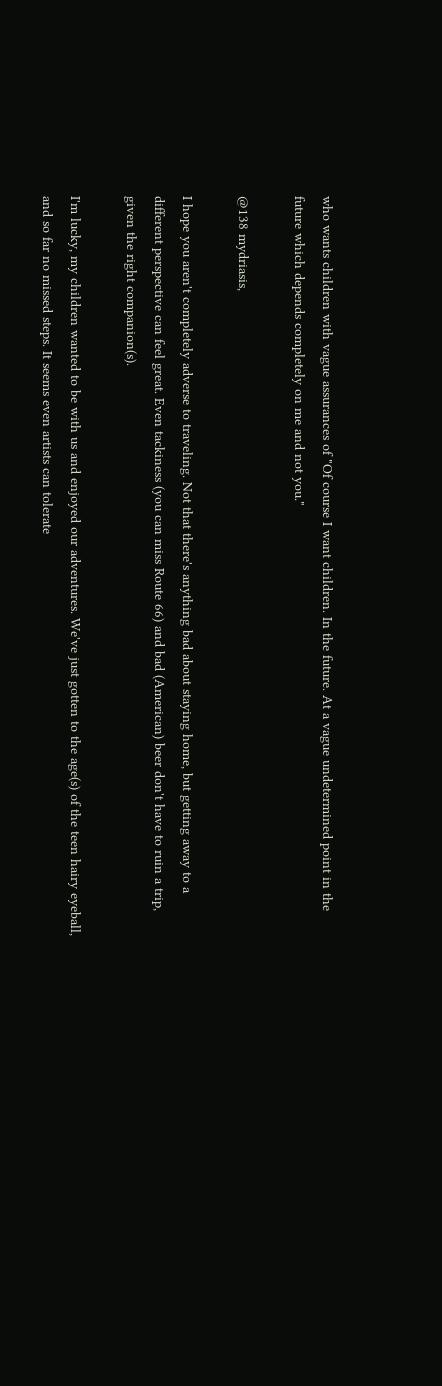who wants children with vague assurances of "Of course I want children. In the future. At a vague undetermined point in the future which depends completely on me and not you."

@138 mydriasis,

I hope you aren't completely adverse to traveling. Not that there's anything bad about staying home, but getting away to a different perspective can feel great. Even tackiness (you can miss Route 66) and bad (American) beer don't have to ruin a trip, given the right companion(s).

I'm lucky, my children wanted to be with us and enjoyed our adventures. We've just gotten to the age(s) of the teen hairy eyeball, and so far no missed steps. It seems even artists can tolerate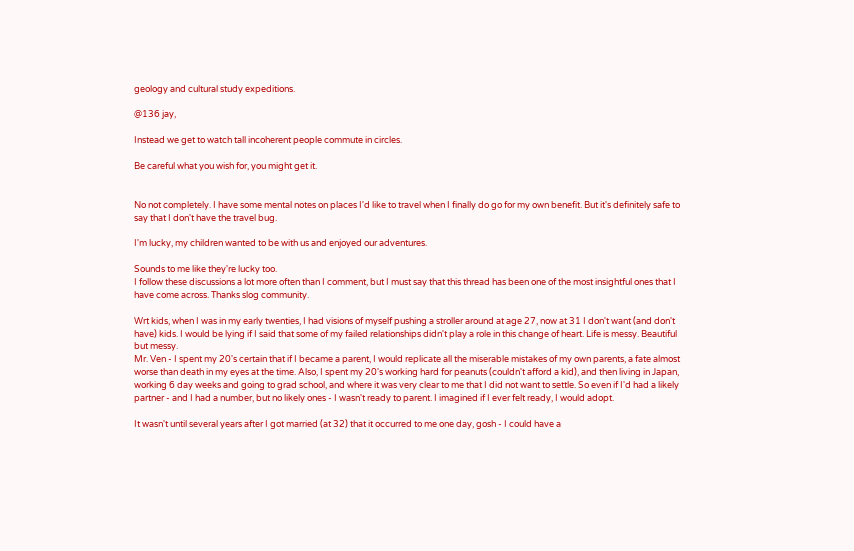geology and cultural study expeditions.

@136 jay,

Instead we get to watch tall incoherent people commute in circles.

Be careful what you wish for, you might get it.


No not completely. I have some mental notes on places I'd like to travel when I finally do go for my own benefit. But it's definitely safe to say that I don't have the travel bug.

I'm lucky, my children wanted to be with us and enjoyed our adventures.

Sounds to me like they're lucky too.
I follow these discussions a lot more often than I comment, but I must say that this thread has been one of the most insightful ones that I have come across. Thanks slog community.

Wrt kids, when I was in my early twenties, I had visions of myself pushing a stroller around at age 27, now at 31 I don't want (and don't have) kids. I would be lying if I said that some of my failed relationships didn't play a role in this change of heart. Life is messy. Beautiful but messy.
Mr. Ven - I spent my 20's certain that if I became a parent, I would replicate all the miserable mistakes of my own parents, a fate almost worse than death in my eyes at the time. Also, I spent my 20's working hard for peanuts (couldn't afford a kid), and then living in Japan, working 6 day weeks and going to grad school, and where it was very clear to me that I did not want to settle. So even if I'd had a likely partner - and I had a number, but no likely ones - I wasn't ready to parent. I imagined if I ever felt ready, I would adopt.

It wasn't until several years after I got married (at 32) that it occurred to me one day, gosh - I could have a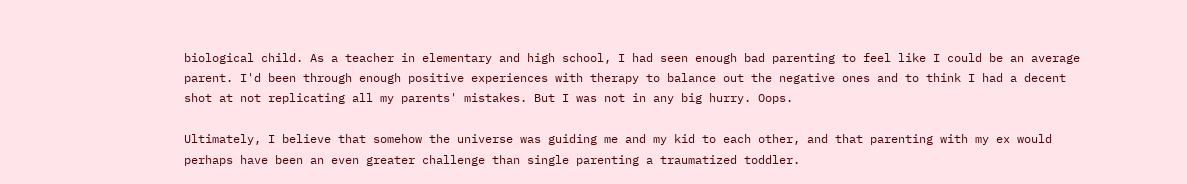biological child. As a teacher in elementary and high school, I had seen enough bad parenting to feel like I could be an average parent. I'd been through enough positive experiences with therapy to balance out the negative ones and to think I had a decent shot at not replicating all my parents' mistakes. But I was not in any big hurry. Oops.

Ultimately, I believe that somehow the universe was guiding me and my kid to each other, and that parenting with my ex would perhaps have been an even greater challenge than single parenting a traumatized toddler.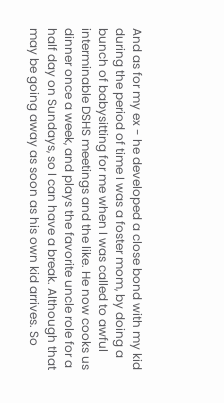And as for my ex - he developed a close bond with my kid during the period of time I was a foster mom, by doing a bunch of babysitting for me when I was called to awful interminable DSHS meetings and the like. He now cooks us dinner once a week, and plays the favorite uncle role for a half day on Sundays, so I can have a break. Although that may be going away as soon as his own kid arrives. So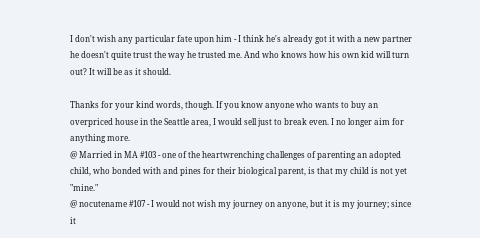I don't wish any particular fate upon him - I think he's already got it with a new partner he doesn't quite trust the way he trusted me. And who knows how his own kid will turn out? It will be as it should.

Thanks for your kind words, though. If you know anyone who wants to buy an overpriced house in the Seattle area, I would sell just to break even. I no longer aim for anything more.
@ Married in MA #103 - one of the heartwrenching challenges of parenting an adopted child, who bonded with and pines for their biological parent, is that my child is not yet "mine."
@ nocutename #107 - I would not wish my journey on anyone, but it is my journey; since it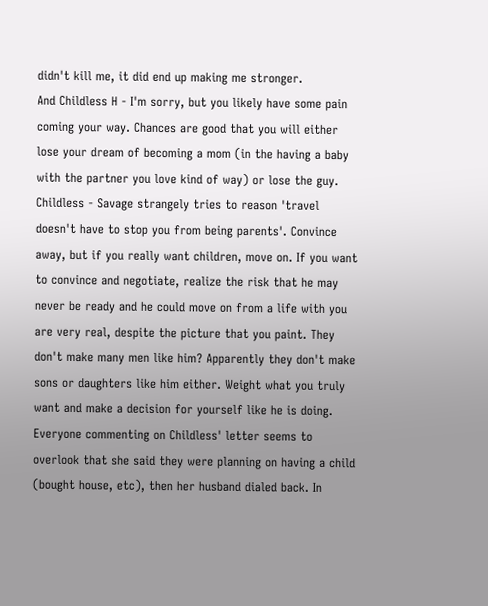didn't kill me, it did end up making me stronger.
And Childless H - I'm sorry, but you likely have some pain coming your way. Chances are good that you will either lose your dream of becoming a mom (in the having a baby with the partner you love kind of way) or lose the guy.
Childless - Savage strangely tries to reason 'travel doesn't have to stop you from being parents'. Convince away, but if you really want children, move on. If you want to convince and negotiate, realize the risk that he may never be ready and he could move on from a life with you are very real, despite the picture that you paint. They don't make many men like him? Apparently they don't make sons or daughters like him either. Weight what you truly want and make a decision for yourself like he is doing.
Everyone commenting on Childless' letter seems to overlook that she said they were planning on having a child (bought house, etc), then her husband dialed back. In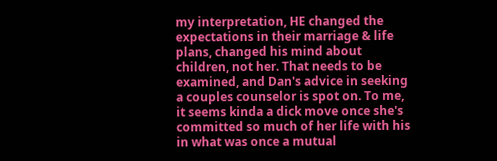my interpretation, HE changed the expectations in their marriage & life plans, changed his mind about children, not her. That needs to be examined, and Dan's advice in seeking a couples counselor is spot on. To me, it seems kinda a dick move once she's committed so much of her life with his in what was once a mutual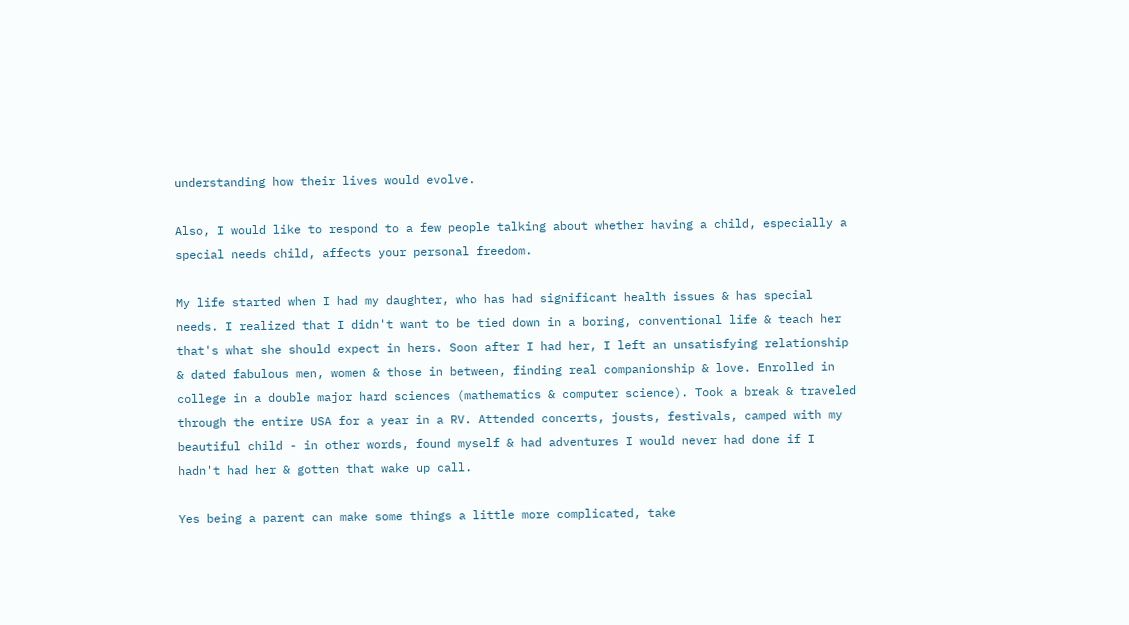understanding how their lives would evolve.

Also, I would like to respond to a few people talking about whether having a child, especially a special needs child, affects your personal freedom.

My life started when I had my daughter, who has had significant health issues & has special needs. I realized that I didn't want to be tied down in a boring, conventional life & teach her that's what she should expect in hers. Soon after I had her, I left an unsatisfying relationship & dated fabulous men, women & those in between, finding real companionship & love. Enrolled in college in a double major hard sciences (mathematics & computer science). Took a break & traveled through the entire USA for a year in a RV. Attended concerts, jousts, festivals, camped with my beautiful child - in other words, found myself & had adventures I would never had done if I hadn't had her & gotten that wake up call.

Yes being a parent can make some things a little more complicated, take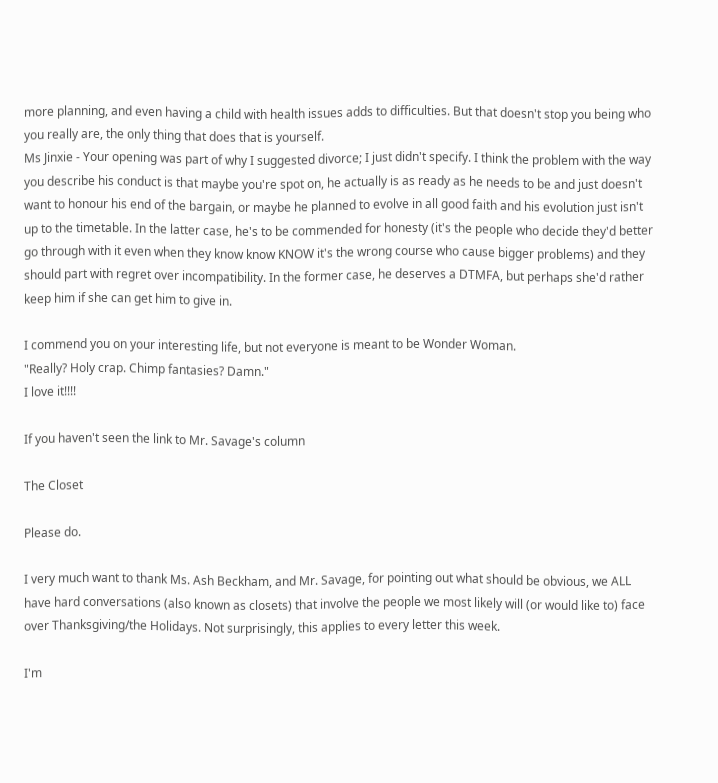more planning, and even having a child with health issues adds to difficulties. But that doesn't stop you being who you really are, the only thing that does that is yourself.
Ms Jinxie - Your opening was part of why I suggested divorce; I just didn't specify. I think the problem with the way you describe his conduct is that maybe you're spot on, he actually is as ready as he needs to be and just doesn't want to honour his end of the bargain, or maybe he planned to evolve in all good faith and his evolution just isn't up to the timetable. In the latter case, he's to be commended for honesty (it's the people who decide they'd better go through with it even when they know know KNOW it's the wrong course who cause bigger problems) and they should part with regret over incompatibility. In the former case, he deserves a DTMFA, but perhaps she'd rather keep him if she can get him to give in.

I commend you on your interesting life, but not everyone is meant to be Wonder Woman.
"Really? Holy crap. Chimp fantasies? Damn."
I love it!!!!

If you haven't seen the link to Mr. Savage's column

The Closet

Please do.

I very much want to thank Ms. Ash Beckham, and Mr. Savage, for pointing out what should be obvious, we ALL have hard conversations (also known as closets) that involve the people we most likely will (or would like to) face over Thanksgiving/the Holidays. Not surprisingly, this applies to every letter this week.

I'm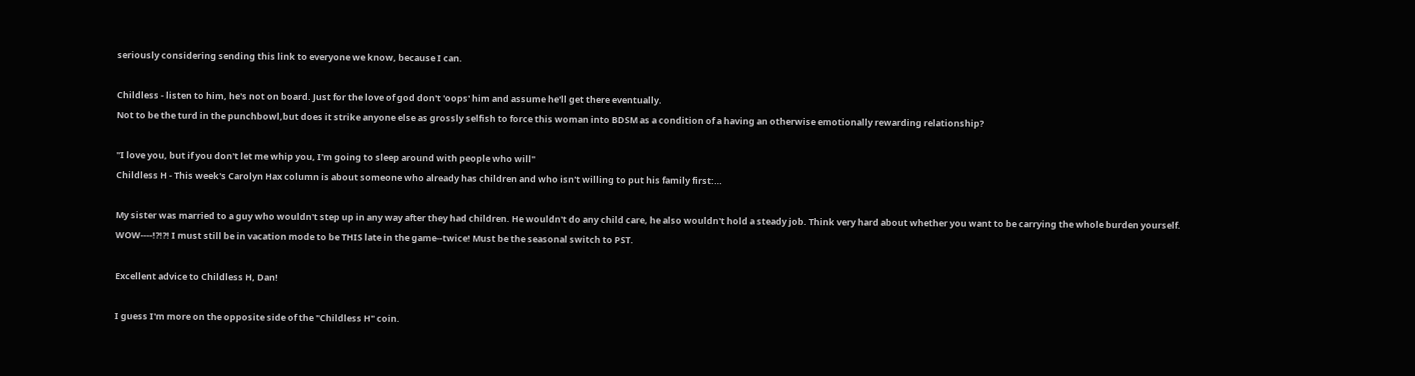seriously considering sending this link to everyone we know, because I can.

Childless - listen to him, he's not on board. Just for the love of god don't 'oops' him and assume he'll get there eventually.
Not to be the turd in the punchbowl,but does it strike anyone else as grossly selfish to force this woman into BDSM as a condition of a having an otherwise emotionally rewarding relationship?

"I love you, but if you don't let me whip you, I'm going to sleep around with people who will"
Childless H - This week's Carolyn Hax column is about someone who already has children and who isn't willing to put his family first:…

My sister was married to a guy who wouldn't step up in any way after they had children. He wouldn't do any child care, he also wouldn't hold a steady job. Think very hard about whether you want to be carrying the whole burden yourself.
WOW----!?!?! I must still be in vacation mode to be THIS late in the game--twice! Must be the seasonal switch to PST.

Excellent advice to Childless H, Dan!

I guess I'm more on the opposite side of the "Childless H" coin.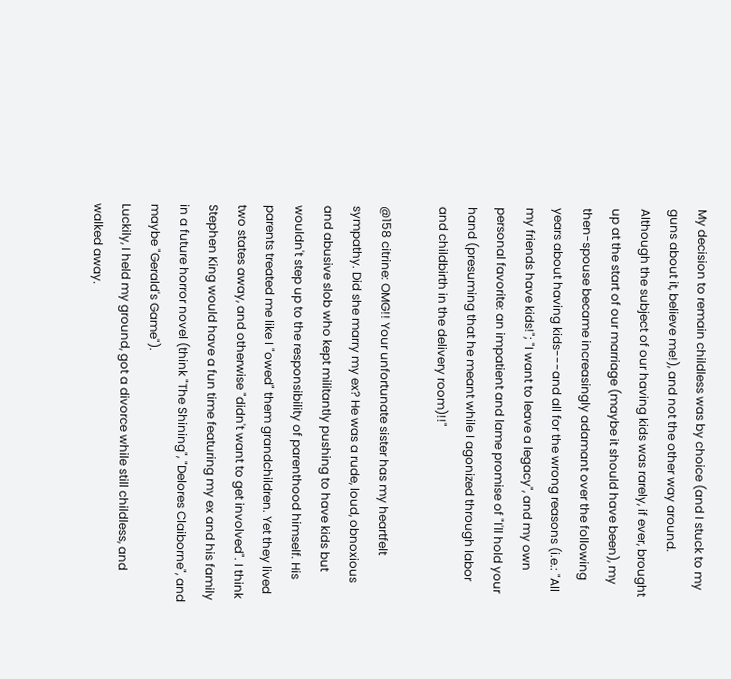My decision to remain childless was by choice (and I stuck to my guns about it, believe me!), and not the other way around. Although the subject of our having kids was rarely, if ever, brought up at the start of our marriage (maybe it should have been), my then-spouse became increasingly adamant over the following years about having kids---and all for the wrong reasons (i.e.: "All my friends have kids!"; "I want to leave a legacy", and my own personal favorite: an impatient and lame promise of "I'll hold your hand (presuming that he meant while I agonized through labor and childbirth in the delivery room)!!"

@158 citrine: OMG!! Your unfortunate sister has my heartfelt sympathy. Did she marry my ex? He was a rude, loud, obnoxious and abusive slob who kept militantly pushing to have kids but wouldn't step up to the responsibility of parenthood himself. His parents treated me like I "owed" them grandchildren. Yet they lived two states away, and otherwise "didn't want to get involved". I think Stephen King would have a fun time featuring my ex and his family in a future horror novel (think "The Shining", "Delores Claiborne", and maybe "Gerald's Game").
Luckily, I held my ground, got a divorce while still childless, and walked away.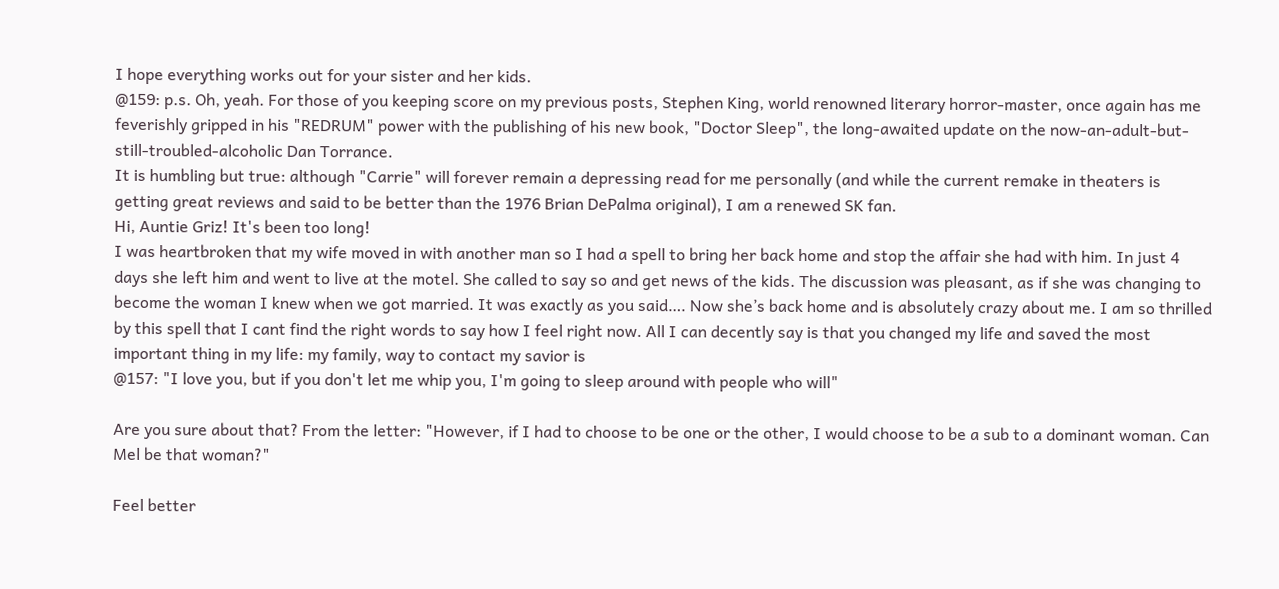I hope everything works out for your sister and her kids.
@159: p.s. Oh, yeah. For those of you keeping score on my previous posts, Stephen King, world renowned literary horror-master, once again has me feverishly gripped in his "REDRUM" power with the publishing of his new book, "Doctor Sleep", the long-awaited update on the now-an-adult-but-still-troubled-alcoholic Dan Torrance.
It is humbling but true: although "Carrie" will forever remain a depressing read for me personally (and while the current remake in theaters is getting great reviews and said to be better than the 1976 Brian DePalma original), I am a renewed SK fan.
Hi, Auntie Griz! It's been too long!
I was heartbroken that my wife moved in with another man so I had a spell to bring her back home and stop the affair she had with him. In just 4 days she left him and went to live at the motel. She called to say so and get news of the kids. The discussion was pleasant, as if she was changing to become the woman I knew when we got married. It was exactly as you said…. Now she’s back home and is absolutely crazy about me. I am so thrilled by this spell that I cant find the right words to say how I feel right now. All I can decently say is that you changed my life and saved the most important thing in my life: my family, way to contact my savior is
@157: "I love you, but if you don't let me whip you, I'm going to sleep around with people who will"

Are you sure about that? From the letter: "However, if I had to choose to be one or the other, I would choose to be a sub to a dominant woman. Can Mel be that woman?"

Feel better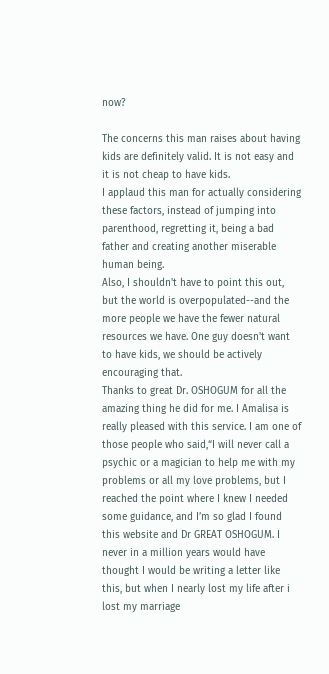now?

The concerns this man raises about having kids are definitely valid. It is not easy and it is not cheap to have kids.
I applaud this man for actually considering these factors, instead of jumping into parenthood, regretting it, being a bad father and creating another miserable human being.
Also, I shouldn't have to point this out, but the world is overpopulated--and the more people we have the fewer natural resources we have. One guy doesn't want to have kids, we should be actively encouraging that.
Thanks to great Dr. OSHOGUM for all the amazing thing he did for me. I Amalisa is really pleased with this service. I am one of those people who said,“I will never call a psychic or a magician to help me with my problems or all my love problems, but I reached the point where I knew I needed some guidance, and I’m so glad I found this website and Dr GREAT OSHOGUM. I never in a million years would have thought I would be writing a letter like this, but when I nearly lost my life after i lost my marriage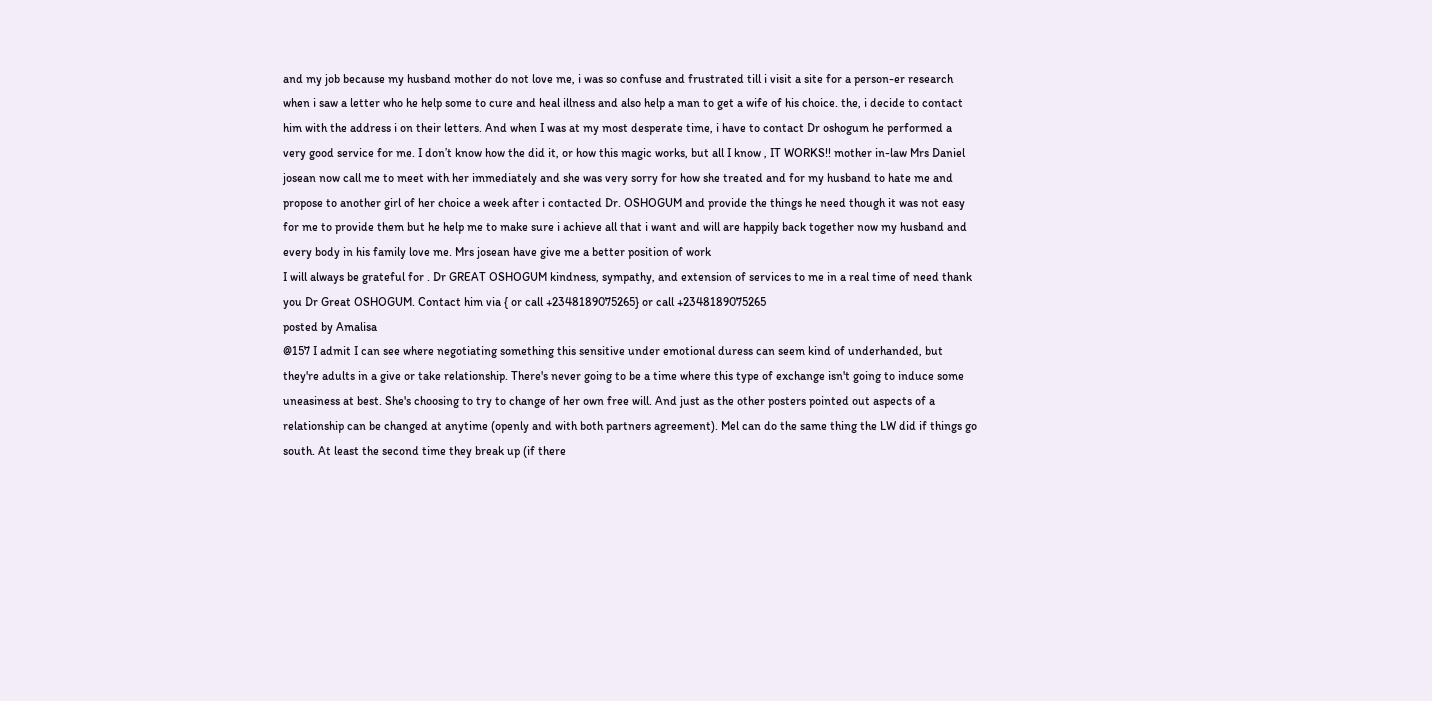and my job because my husband mother do not love me, i was so confuse and frustrated till i visit a site for a person-er research when i saw a letter who he help some to cure and heal illness and also help a man to get a wife of his choice. the, i decide to contact him with the address i on their letters. And when I was at my most desperate time, i have to contact Dr oshogum he performed a very good service for me. I don’t know how the did it, or how this magic works, but all I know , IT WORKS!! mother in-law Mrs Daniel josean now call me to meet with her immediately and she was very sorry for how she treated and for my husband to hate me and propose to another girl of her choice a week after i contacted Dr. OSHOGUM and provide the things he need though it was not easy for me to provide them but he help me to make sure i achieve all that i want and will are happily back together now my husband and every body in his family love me. Mrs josean have give me a better position of work
I will always be grateful for . Dr GREAT OSHOGUM kindness, sympathy, and extension of services to me in a real time of need thank you Dr Great OSHOGUM. Contact him via { or call +2348189075265} or call +2348189075265
posted by Amalisa
@157 I admit I can see where negotiating something this sensitive under emotional duress can seem kind of underhanded, but they're adults in a give or take relationship. There's never going to be a time where this type of exchange isn't going to induce some uneasiness at best. She's choosing to try to change of her own free will. And just as the other posters pointed out aspects of a relationship can be changed at anytime (openly and with both partners agreement). Mel can do the same thing the LW did if things go south. At least the second time they break up (if there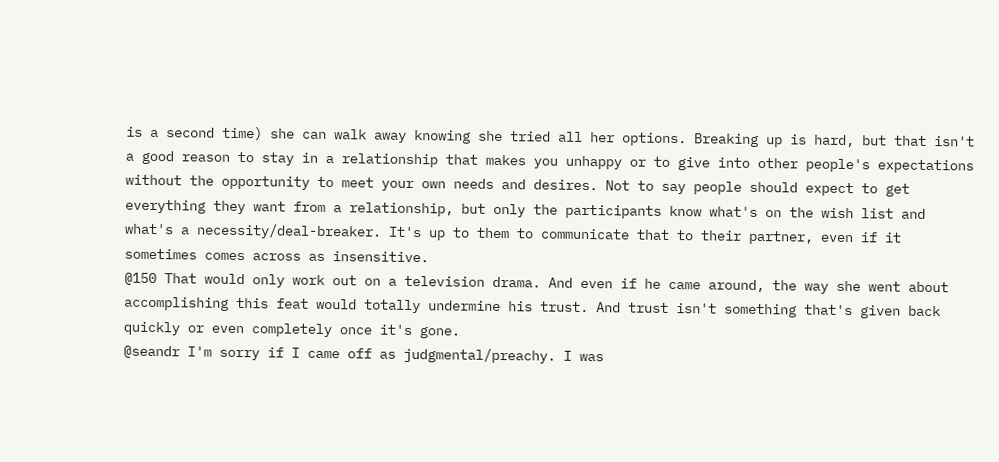is a second time) she can walk away knowing she tried all her options. Breaking up is hard, but that isn't a good reason to stay in a relationship that makes you unhappy or to give into other people's expectations without the opportunity to meet your own needs and desires. Not to say people should expect to get everything they want from a relationship, but only the participants know what's on the wish list and what's a necessity/deal-breaker. It's up to them to communicate that to their partner, even if it sometimes comes across as insensitive.
@150 That would only work out on a television drama. And even if he came around, the way she went about accomplishing this feat would totally undermine his trust. And trust isn't something that's given back quickly or even completely once it's gone.
@seandr I'm sorry if I came off as judgmental/preachy. I was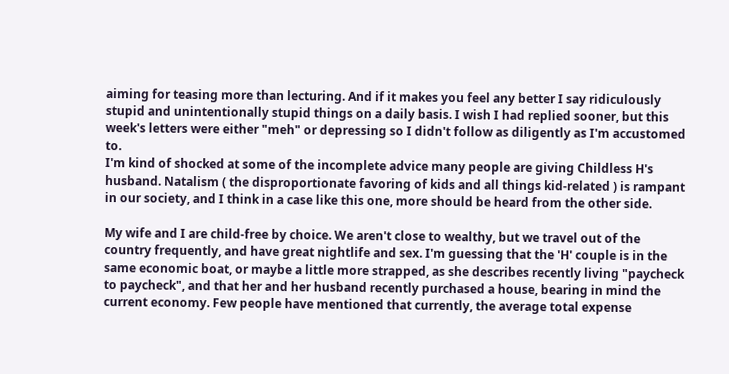aiming for teasing more than lecturing. And if it makes you feel any better I say ridiculously stupid and unintentionally stupid things on a daily basis. I wish I had replied sooner, but this week's letters were either "meh" or depressing so I didn't follow as diligently as I'm accustomed to.
I'm kind of shocked at some of the incomplete advice many people are giving Childless H's husband. Natalism ( the disproportionate favoring of kids and all things kid-related ) is rampant in our society, and I think in a case like this one, more should be heard from the other side.

My wife and I are child-free by choice. We aren't close to wealthy, but we travel out of the country frequently, and have great nightlife and sex. I'm guessing that the 'H' couple is in the same economic boat, or maybe a little more strapped, as she describes recently living "paycheck to paycheck", and that her and her husband recently purchased a house, bearing in mind the current economy. Few people have mentioned that currently, the average total expense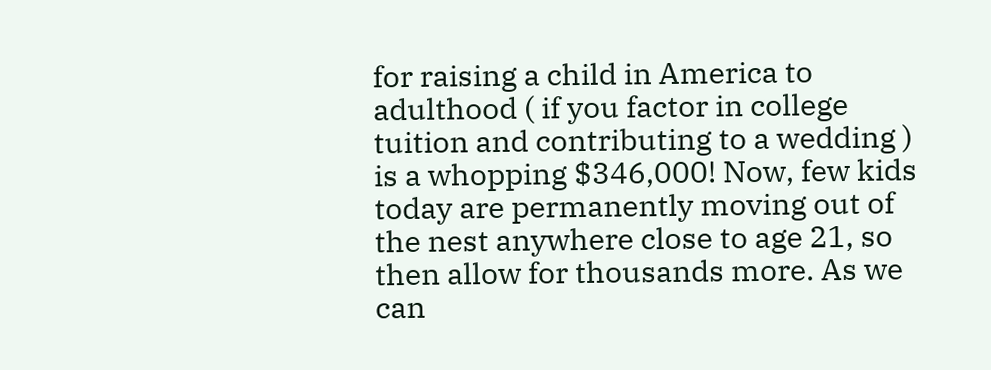for raising a child in America to adulthood ( if you factor in college tuition and contributing to a wedding ) is a whopping $346,000! Now, few kids today are permanently moving out of the nest anywhere close to age 21, so then allow for thousands more. As we can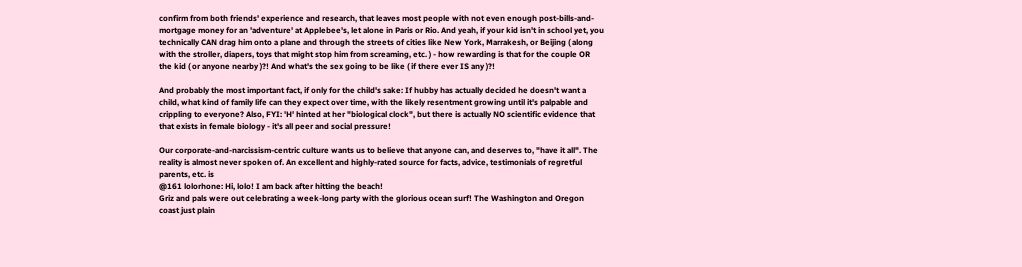confirm from both friends' experience and research, that leaves most people with not even enough post-bills-and-mortgage money for an 'adventure' at Applebee's, let alone in Paris or Rio. And yeah, if your kid isn't in school yet, you technically CAN drag him onto a plane and through the streets of cities like New York, Marrakesh, or Beijing ( along with the stroller, diapers, toys that might stop him from screaming, etc. ) - how rewarding is that for the couple OR the kid ( or anyone nearby )?! And what's the sex going to be like ( if there ever IS any )?!

And probably the most important fact, if only for the child's sake: If hubby has actually decided he doesn't want a child, what kind of family life can they expect over time, with the likely resentment growing until it's palpable and crippling to everyone? Also, FYI: 'H' hinted at her "biological clock", but there is actually NO scientific evidence that that exists in female biology - it's all peer and social pressure!

Our corporate-and-narcissism-centric culture wants us to believe that anyone can, and deserves to, "have it all". The reality is almost never spoken of. An excellent and highly-rated source for facts, advice, testimonials of regretful parents, etc. is
@161 lolorhone: Hi, lolo! I am back after hitting the beach!
Griz and pals were out celebrating a week-long party with the glorious ocean surf! The Washington and Oregon coast just plain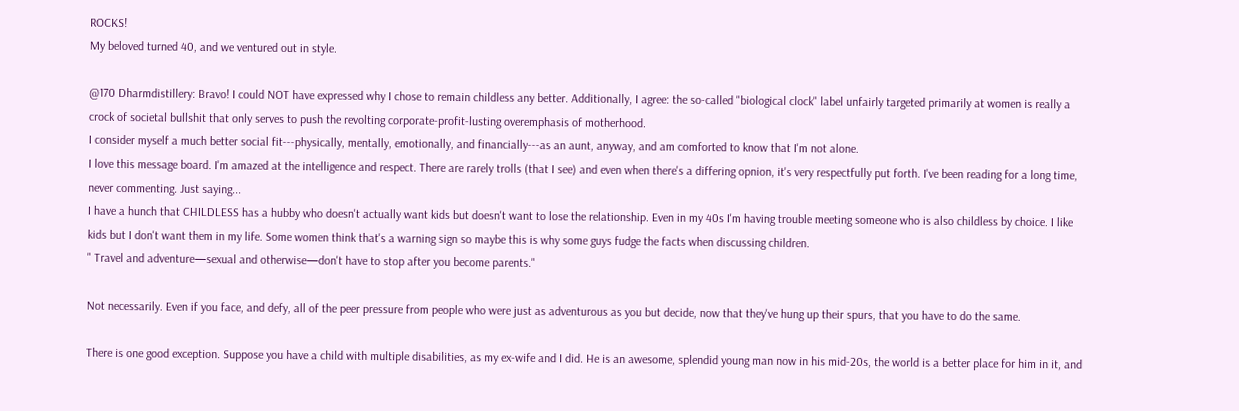ROCKS!
My beloved turned 40, and we ventured out in style.

@170 Dharmdistillery: Bravo! I could NOT have expressed why I chose to remain childless any better. Additionally, I agree: the so-called "biological clock" label unfairly targeted primarily at women is really a crock of societal bullshit that only serves to push the revolting corporate-profit-lusting overemphasis of motherhood.
I consider myself a much better social fit---physically, mentally, emotionally, and financially---as an aunt, anyway, and am comforted to know that I'm not alone.
I love this message board. I'm amazed at the intelligence and respect. There are rarely trolls (that I see) and even when there's a differing opnion, it's very respectfully put forth. I've been reading for a long time, never commenting. Just saying...
I have a hunch that CHILDLESS has a hubby who doesn't actually want kids but doesn't want to lose the relationship. Even in my 40s I'm having trouble meeting someone who is also childless by choice. I like kids but I don't want them in my life. Some women think that's a warning sign so maybe this is why some guys fudge the facts when discussing children.
" Travel and adventure—sexual and otherwise—don't have to stop after you become parents."

Not necessarily. Even if you face, and defy, all of the peer pressure from people who were just as adventurous as you but decide, now that they've hung up their spurs, that you have to do the same.

There is one good exception. Suppose you have a child with multiple disabilities, as my ex-wife and I did. He is an awesome, splendid young man now in his mid-20s, the world is a better place for him in it, and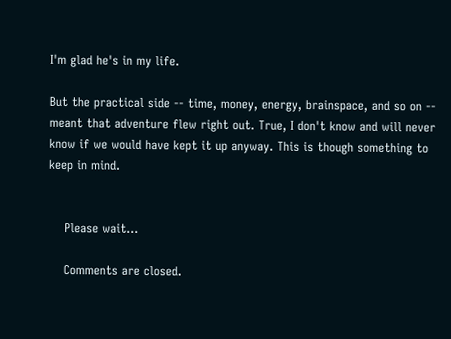I'm glad he's in my life.

But the practical side -- time, money, energy, brainspace, and so on -- meant that adventure flew right out. True, I don't know and will never know if we would have kept it up anyway. This is though something to keep in mind.


    Please wait...

    Comments are closed.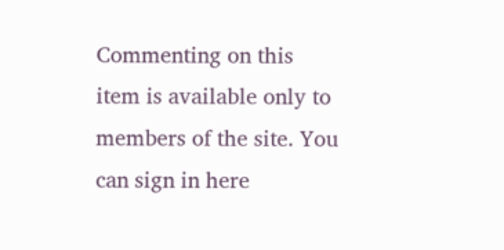Commenting on this item is available only to members of the site. You can sign in here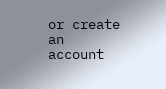or create an account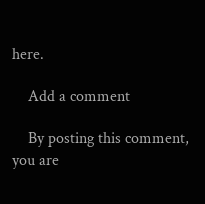here.

    Add a comment

    By posting this comment, you are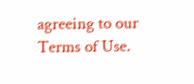agreeing to our Terms of Use.